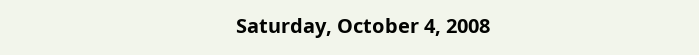Saturday, October 4, 2008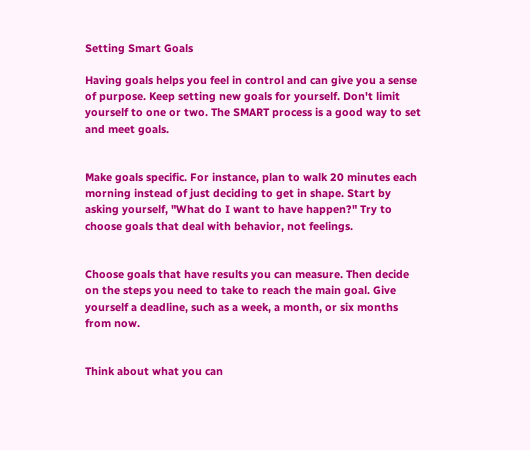Setting Smart Goals

Having goals helps you feel in control and can give you a sense of purpose. Keep setting new goals for yourself. Don't limit yourself to one or two. The SMART process is a good way to set and meet goals.


Make goals specific. For instance, plan to walk 20 minutes each morning instead of just deciding to get in shape. Start by asking yourself, "What do I want to have happen?" Try to choose goals that deal with behavior, not feelings.


Choose goals that have results you can measure. Then decide on the steps you need to take to reach the main goal. Give yourself a deadline, such as a week, a month, or six months from now.


Think about what you can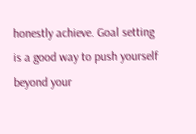honestly achieve. Goal setting is a good way to push yourself beyond your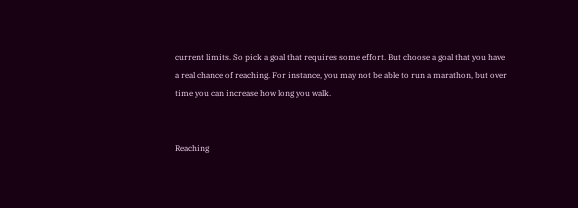current limits. So pick a goal that requires some effort. But choose a goal that you have a real chance of reaching. For instance, you may not be able to run a marathon, but over time you can increase how long you walk.


Reaching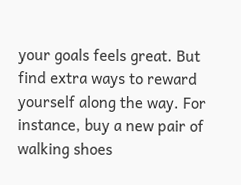your goals feels great. But find extra ways to reward yourself along the way. For instance, buy a new pair of walking shoes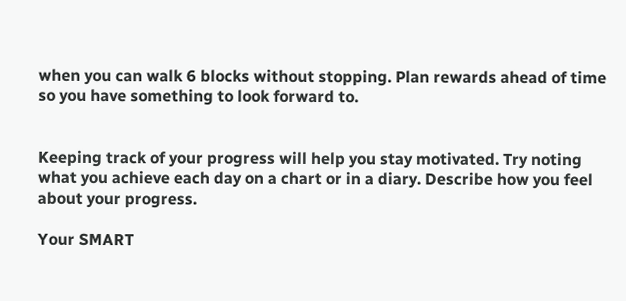when you can walk 6 blocks without stopping. Plan rewards ahead of time so you have something to look forward to.


Keeping track of your progress will help you stay motivated. Try noting what you achieve each day on a chart or in a diary. Describe how you feel about your progress.

Your SMART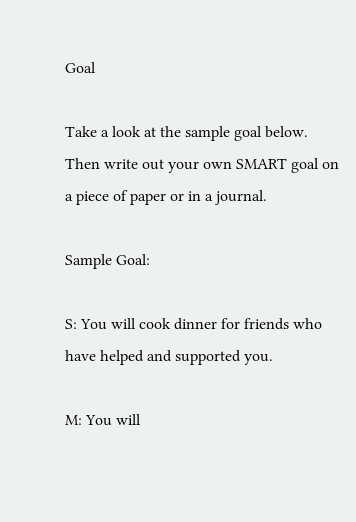Goal

Take a look at the sample goal below. Then write out your own SMART goal on a piece of paper or in a journal.

Sample Goal:

S: You will cook dinner for friends who have helped and supported you.

M: You will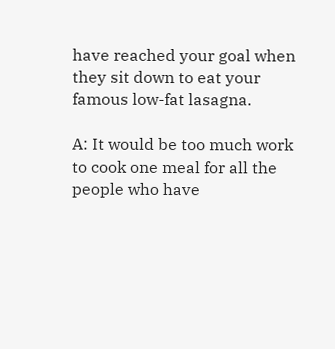have reached your goal when they sit down to eat your famous low-fat lasagna.

A: It would be too much work to cook one meal for all the people who have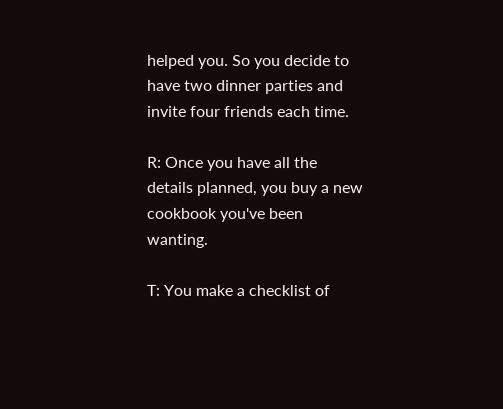helped you. So you decide to have two dinner parties and invite four friends each time.

R: Once you have all the details planned, you buy a new cookbook you've been wanting.

T: You make a checklist of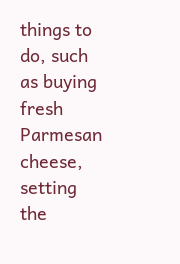things to do, such as buying fresh Parmesan cheese, setting the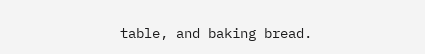table, and baking bread.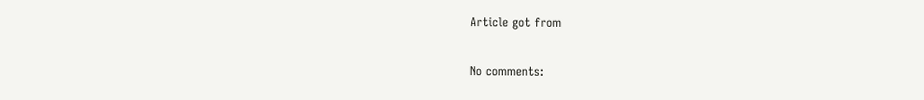Article got from

No comments: